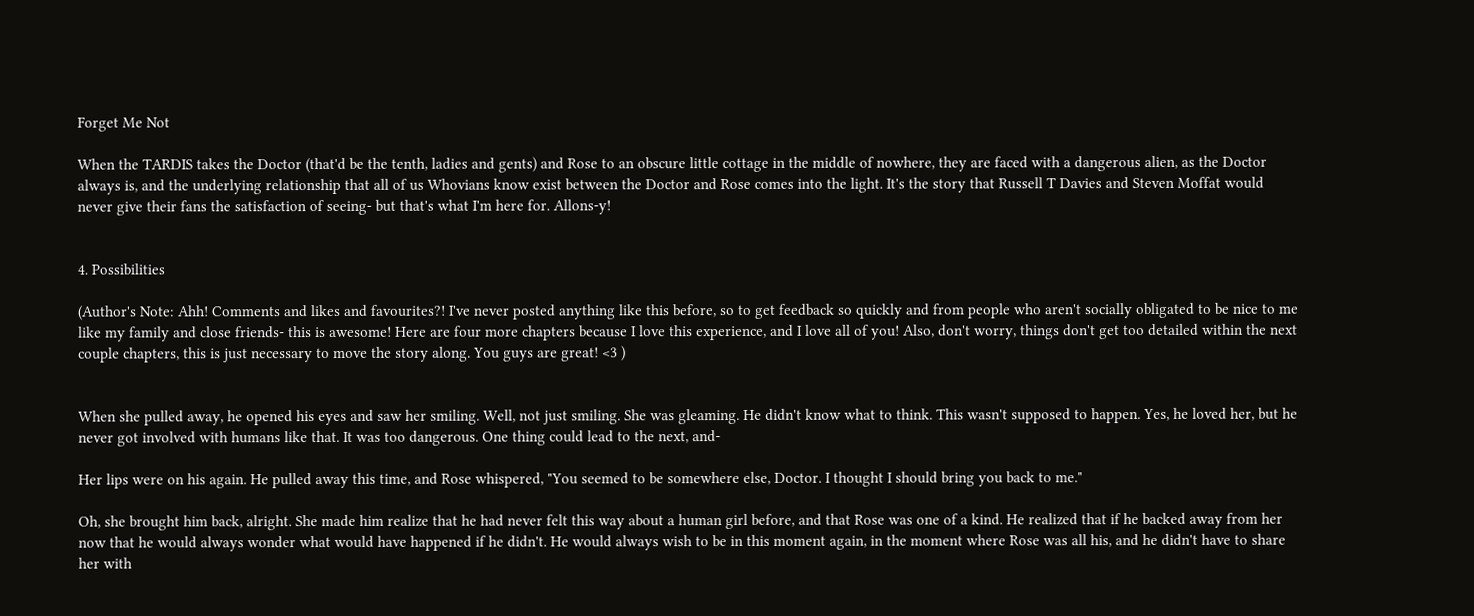Forget Me Not

When the TARDIS takes the Doctor (that'd be the tenth, ladies and gents) and Rose to an obscure little cottage in the middle of nowhere, they are faced with a dangerous alien, as the Doctor always is, and the underlying relationship that all of us Whovians know exist between the Doctor and Rose comes into the light. It's the story that Russell T Davies and Steven Moffat would never give their fans the satisfaction of seeing- but that's what I'm here for. Allons-y!


4. Possibilities

(Author's Note: Ahh! Comments and likes and favourites?! I've never posted anything like this before, so to get feedback so quickly and from people who aren't socially obligated to be nice to me like my family and close friends- this is awesome! Here are four more chapters because I love this experience, and I love all of you! Also, don't worry, things don't get too detailed within the next couple chapters, this is just necessary to move the story along. You guys are great! <3 )


When she pulled away, he opened his eyes and saw her smiling. Well, not just smiling. She was gleaming. He didn't know what to think. This wasn't supposed to happen. Yes, he loved her, but he never got involved with humans like that. It was too dangerous. One thing could lead to the next, and-

Her lips were on his again. He pulled away this time, and Rose whispered, "You seemed to be somewhere else, Doctor. I thought I should bring you back to me."

Oh, she brought him back, alright. She made him realize that he had never felt this way about a human girl before, and that Rose was one of a kind. He realized that if he backed away from her now that he would always wonder what would have happened if he didn't. He would always wish to be in this moment again, in the moment where Rose was all his, and he didn't have to share her with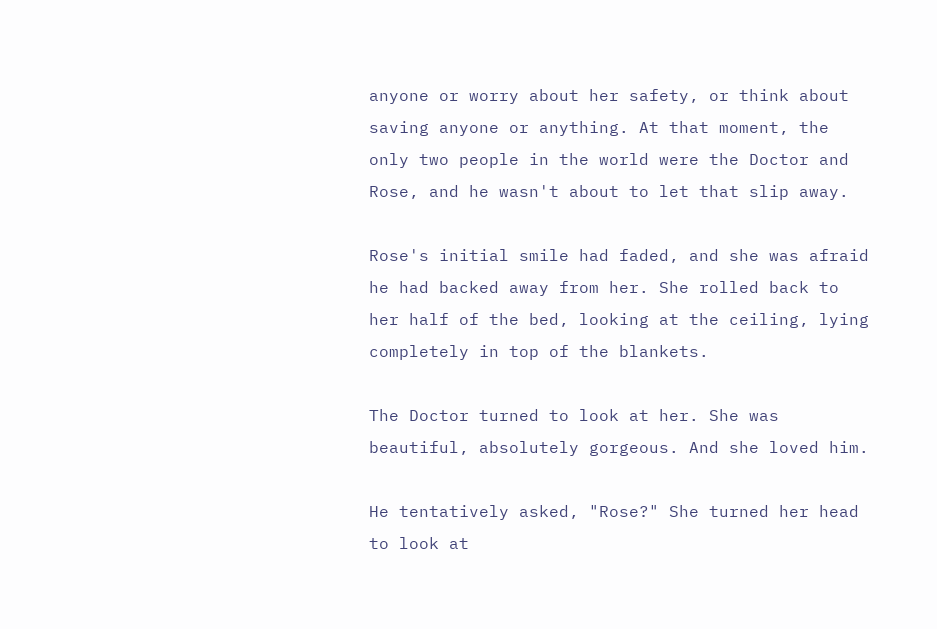anyone or worry about her safety, or think about saving anyone or anything. At that moment, the only two people in the world were the Doctor and Rose, and he wasn't about to let that slip away.

Rose's initial smile had faded, and she was afraid he had backed away from her. She rolled back to her half of the bed, looking at the ceiling, lying completely in top of the blankets.

The Doctor turned to look at her. She was beautiful, absolutely gorgeous. And she loved him.

He tentatively asked, "Rose?" She turned her head to look at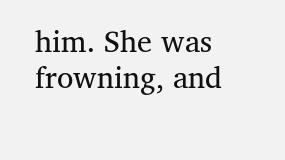him. She was frowning, and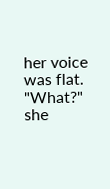her voice was flat. "What?" she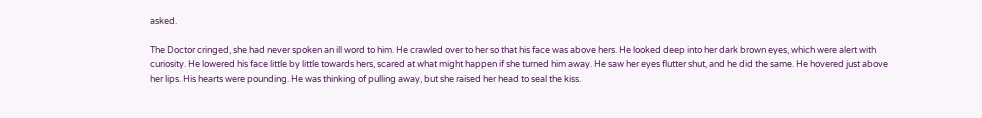asked.

The Doctor cringed, she had never spoken an ill word to him. He crawled over to her so that his face was above hers. He looked deep into her dark brown eyes, which were alert with curiosity. He lowered his face little by little towards hers, scared at what might happen if she turned him away. He saw her eyes flutter shut, and he did the same. He hovered just above her lips. His hearts were pounding. He was thinking of pulling away, but she raised her head to seal the kiss.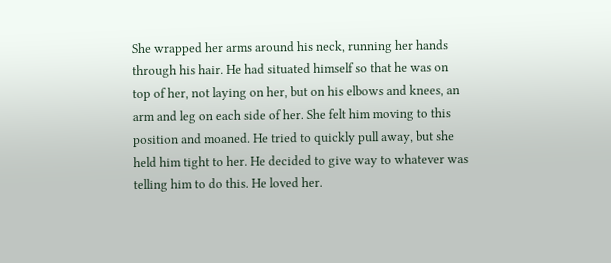She wrapped her arms around his neck, running her hands through his hair. He had situated himself so that he was on top of her, not laying on her, but on his elbows and knees, an arm and leg on each side of her. She felt him moving to this position and moaned. He tried to quickly pull away, but she held him tight to her. He decided to give way to whatever was telling him to do this. He loved her.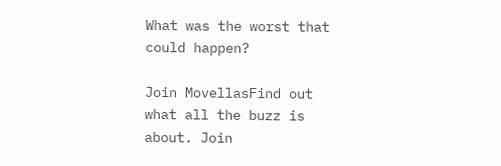What was the worst that could happen?

Join MovellasFind out what all the buzz is about. Join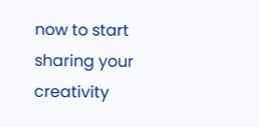now to start sharing your creativity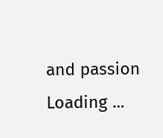and passion
Loading ...